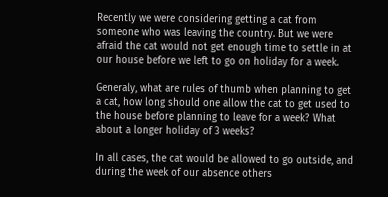Recently we were considering getting a cat from someone who was leaving the country. But we were afraid the cat would not get enough time to settle in at our house before we left to go on holiday for a week.

Generaly, what are rules of thumb when planning to get a cat, how long should one allow the cat to get used to the house before planning to leave for a week? What about a longer holiday of 3 weeks?

In all cases, the cat would be allowed to go outside, and during the week of our absence others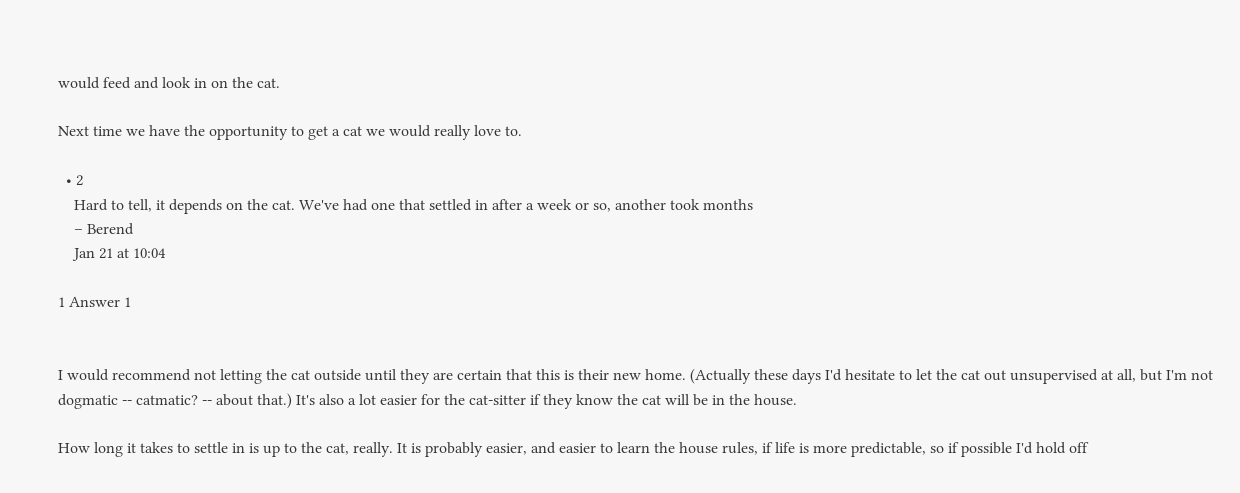would feed and look in on the cat.

Next time we have the opportunity to get a cat we would really love to.

  • 2
    Hard to tell, it depends on the cat. We've had one that settled in after a week or so, another took months
    – Berend
    Jan 21 at 10:04

1 Answer 1


I would recommend not letting the cat outside until they are certain that this is their new home. (Actually these days I'd hesitate to let the cat out unsupervised at all, but I'm not dogmatic -- catmatic? -- about that.) It's also a lot easier for the cat-sitter if they know the cat will be in the house.

How long it takes to settle in is up to the cat, really. It is probably easier, and easier to learn the house rules, if life is more predictable, so if possible I'd hold off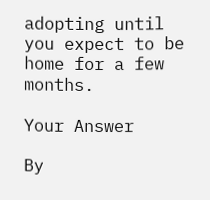adopting until you expect to be home for a few months.

Your Answer

By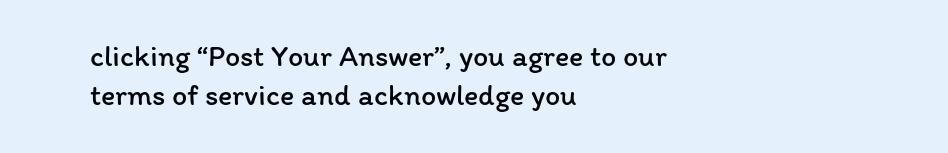clicking “Post Your Answer”, you agree to our terms of service and acknowledge you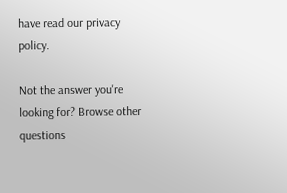have read our privacy policy.

Not the answer you're looking for? Browse other questions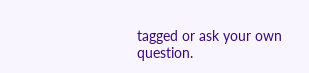tagged or ask your own question.